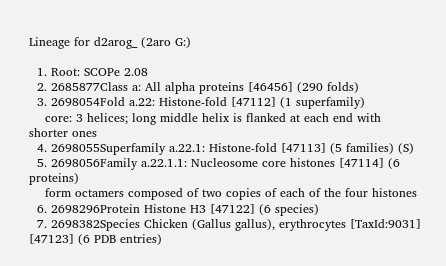Lineage for d2arog_ (2aro G:)

  1. Root: SCOPe 2.08
  2. 2685877Class a: All alpha proteins [46456] (290 folds)
  3. 2698054Fold a.22: Histone-fold [47112] (1 superfamily)
    core: 3 helices; long middle helix is flanked at each end with shorter ones
  4. 2698055Superfamily a.22.1: Histone-fold [47113] (5 families) (S)
  5. 2698056Family a.22.1.1: Nucleosome core histones [47114] (6 proteins)
    form octamers composed of two copies of each of the four histones
  6. 2698296Protein Histone H3 [47122] (6 species)
  7. 2698382Species Chicken (Gallus gallus), erythrocytes [TaxId:9031] [47123] (6 PDB entries)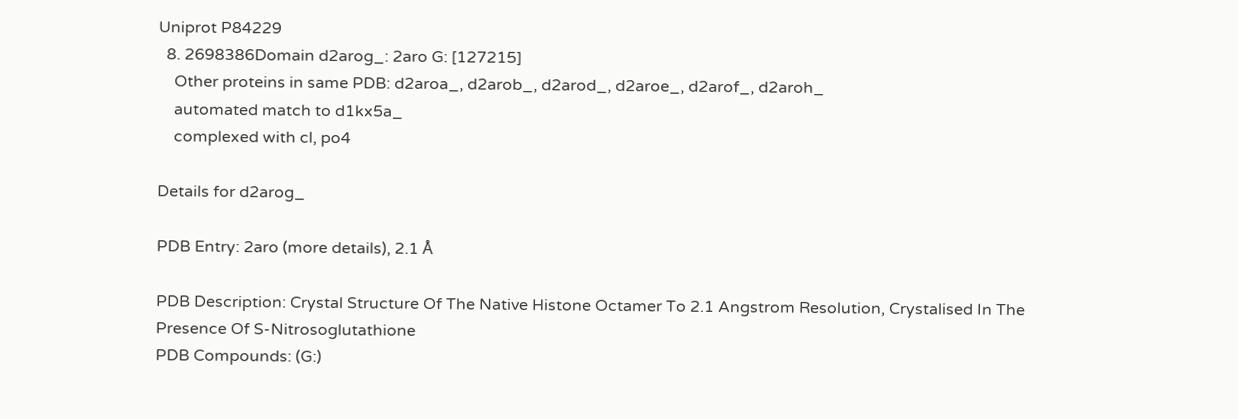Uniprot P84229
  8. 2698386Domain d2arog_: 2aro G: [127215]
    Other proteins in same PDB: d2aroa_, d2arob_, d2arod_, d2aroe_, d2arof_, d2aroh_
    automated match to d1kx5a_
    complexed with cl, po4

Details for d2arog_

PDB Entry: 2aro (more details), 2.1 Å

PDB Description: Crystal Structure Of The Native Histone Octamer To 2.1 Angstrom Resolution, Crystalised In The Presence Of S-Nitrosoglutathione
PDB Compounds: (G:)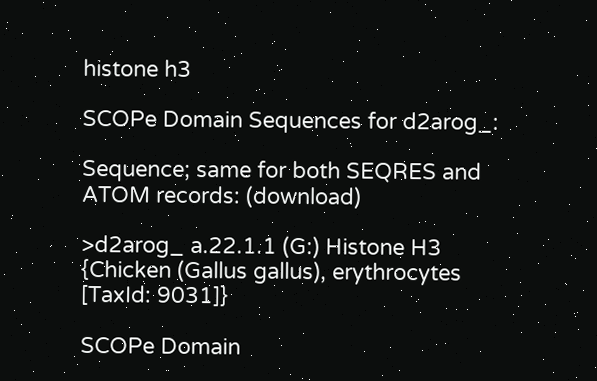histone h3

SCOPe Domain Sequences for d2arog_:

Sequence; same for both SEQRES and ATOM records: (download)

>d2arog_ a.22.1.1 (G:) Histone H3 {Chicken (Gallus gallus), erythrocytes [TaxId: 9031]}

SCOPe Domain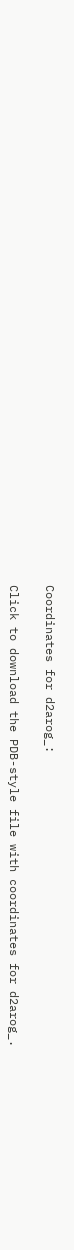Coordinates for d2arog_:

Click to download the PDB-style file with coordinates for d2arog_.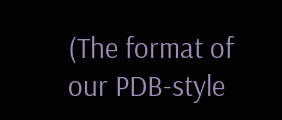(The format of our PDB-style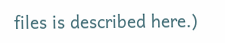files is described here.)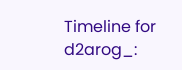Timeline for d2arog_: